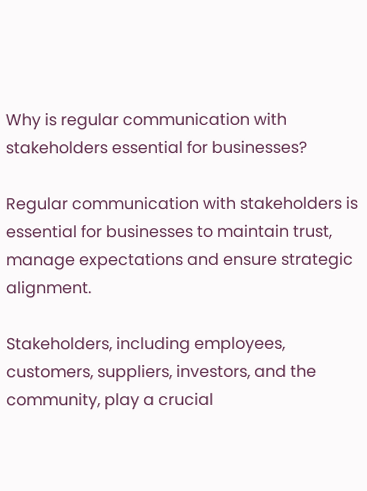Why is regular communication with stakeholders essential for businesses?

Regular communication with stakeholders is essential for businesses to maintain trust, manage expectations and ensure strategic alignment.

Stakeholders, including employees, customers, suppliers, investors, and the community, play a crucial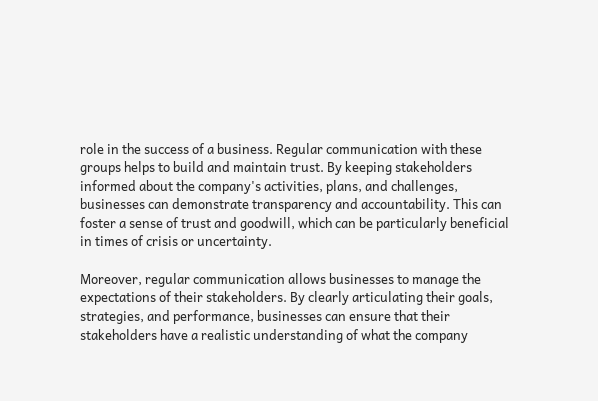role in the success of a business. Regular communication with these groups helps to build and maintain trust. By keeping stakeholders informed about the company's activities, plans, and challenges, businesses can demonstrate transparency and accountability. This can foster a sense of trust and goodwill, which can be particularly beneficial in times of crisis or uncertainty.

Moreover, regular communication allows businesses to manage the expectations of their stakeholders. By clearly articulating their goals, strategies, and performance, businesses can ensure that their stakeholders have a realistic understanding of what the company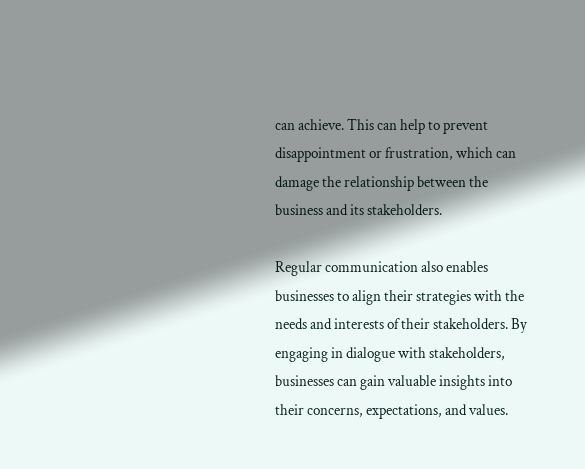can achieve. This can help to prevent disappointment or frustration, which can damage the relationship between the business and its stakeholders.

Regular communication also enables businesses to align their strategies with the needs and interests of their stakeholders. By engaging in dialogue with stakeholders, businesses can gain valuable insights into their concerns, expectations, and values.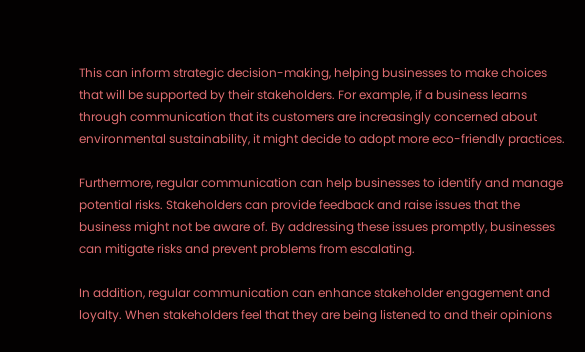This can inform strategic decision-making, helping businesses to make choices that will be supported by their stakeholders. For example, if a business learns through communication that its customers are increasingly concerned about environmental sustainability, it might decide to adopt more eco-friendly practices.

Furthermore, regular communication can help businesses to identify and manage potential risks. Stakeholders can provide feedback and raise issues that the business might not be aware of. By addressing these issues promptly, businesses can mitigate risks and prevent problems from escalating.

In addition, regular communication can enhance stakeholder engagement and loyalty. When stakeholders feel that they are being listened to and their opinions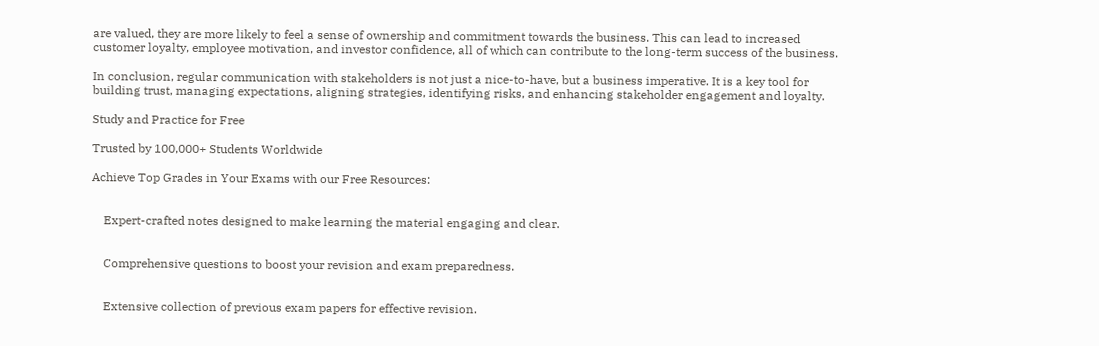are valued, they are more likely to feel a sense of ownership and commitment towards the business. This can lead to increased customer loyalty, employee motivation, and investor confidence, all of which can contribute to the long-term success of the business.

In conclusion, regular communication with stakeholders is not just a nice-to-have, but a business imperative. It is a key tool for building trust, managing expectations, aligning strategies, identifying risks, and enhancing stakeholder engagement and loyalty.

Study and Practice for Free

Trusted by 100,000+ Students Worldwide

Achieve Top Grades in Your Exams with our Free Resources:


    Expert-crafted notes designed to make learning the material engaging and clear.


    Comprehensive questions to boost your revision and exam preparedness.


    Extensive collection of previous exam papers for effective revision.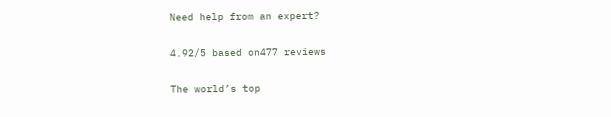Need help from an expert?

4.92/5 based on477 reviews

The world’s top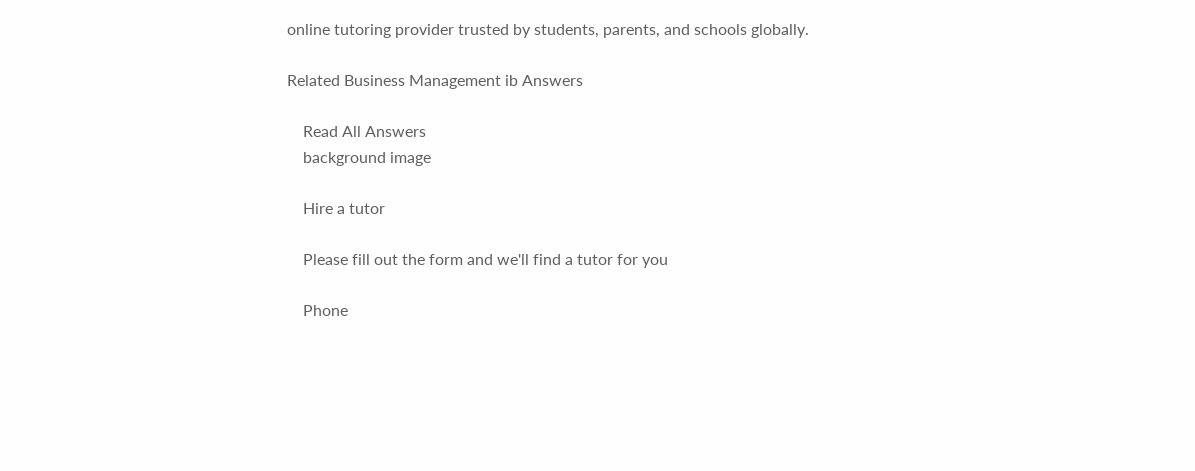online tutoring provider trusted by students, parents, and schools globally.

Related Business Management ib Answers

    Read All Answers
    background image

    Hire a tutor

    Please fill out the form and we'll find a tutor for you

    Phone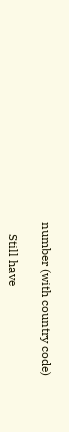number (with country code)

    Still have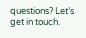questions? Let’s get in touch.